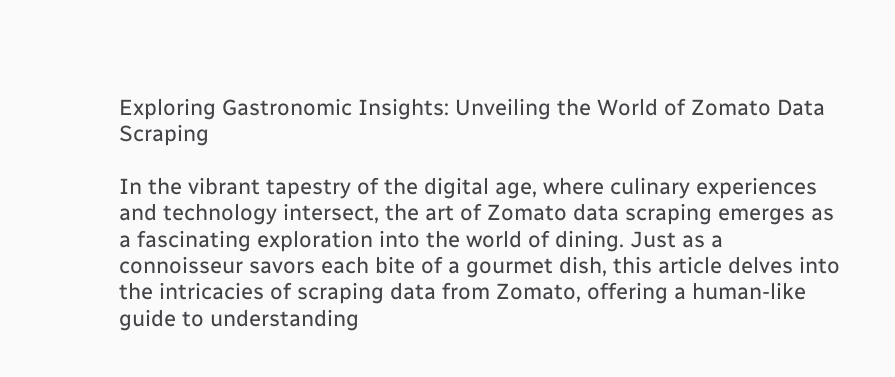Exploring Gastronomic Insights: Unveiling the World of Zomato Data Scraping

In the vibrant tapestry of the digital age, where culinary experiences and technology intersect, the art of Zomato data scraping emerges as a fascinating exploration into the world of dining. Just as a connoisseur savors each bite of a gourmet dish, this article delves into the intricacies of scraping data from Zomato, offering a human-like guide to understanding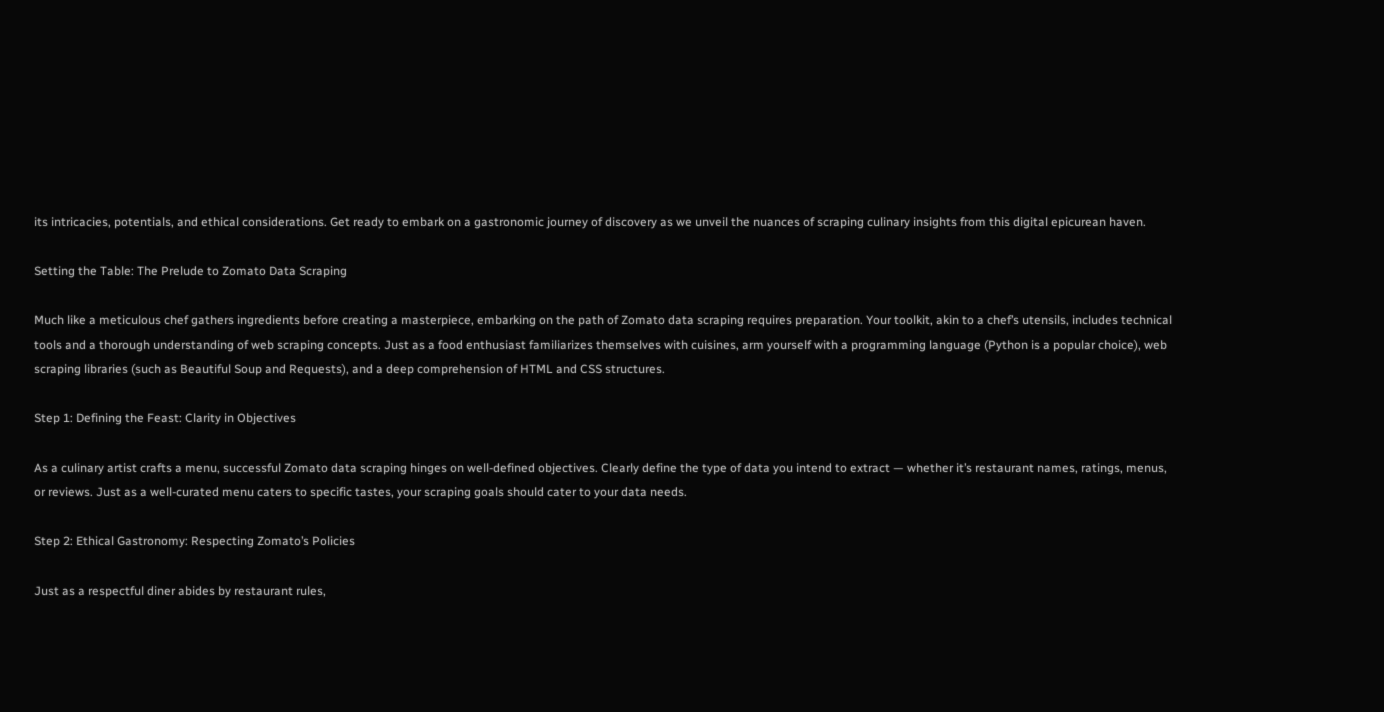its intricacies, potentials, and ethical considerations. Get ready to embark on a gastronomic journey of discovery as we unveil the nuances of scraping culinary insights from this digital epicurean haven.

Setting the Table: The Prelude to Zomato Data Scraping

Much like a meticulous chef gathers ingredients before creating a masterpiece, embarking on the path of Zomato data scraping requires preparation. Your toolkit, akin to a chef’s utensils, includes technical tools and a thorough understanding of web scraping concepts. Just as a food enthusiast familiarizes themselves with cuisines, arm yourself with a programming language (Python is a popular choice), web scraping libraries (such as Beautiful Soup and Requests), and a deep comprehension of HTML and CSS structures.

Step 1: Defining the Feast: Clarity in Objectives

As a culinary artist crafts a menu, successful Zomato data scraping hinges on well-defined objectives. Clearly define the type of data you intend to extract — whether it’s restaurant names, ratings, menus, or reviews. Just as a well-curated menu caters to specific tastes, your scraping goals should cater to your data needs.

Step 2: Ethical Gastronomy: Respecting Zomato’s Policies

Just as a respectful diner abides by restaurant rules,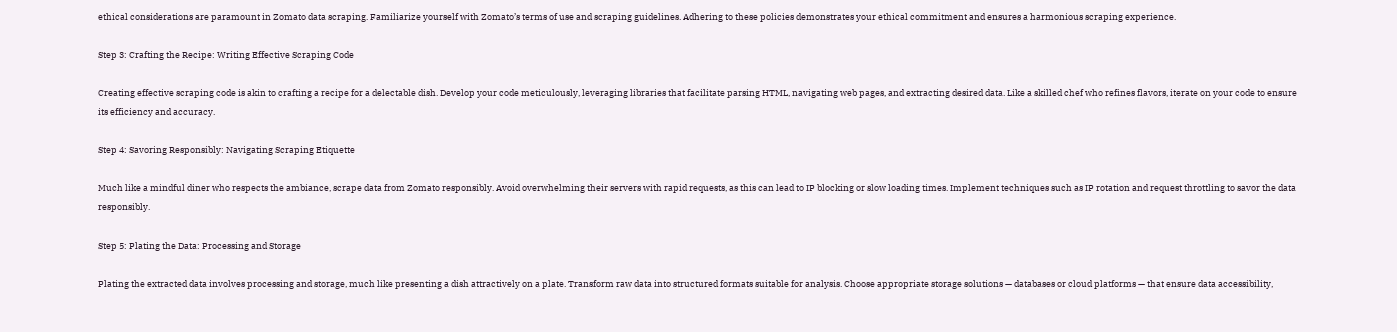ethical considerations are paramount in Zomato data scraping. Familiarize yourself with Zomato’s terms of use and scraping guidelines. Adhering to these policies demonstrates your ethical commitment and ensures a harmonious scraping experience.

Step 3: Crafting the Recipe: Writing Effective Scraping Code

Creating effective scraping code is akin to crafting a recipe for a delectable dish. Develop your code meticulously, leveraging libraries that facilitate parsing HTML, navigating web pages, and extracting desired data. Like a skilled chef who refines flavors, iterate on your code to ensure its efficiency and accuracy.

Step 4: Savoring Responsibly: Navigating Scraping Etiquette

Much like a mindful diner who respects the ambiance, scrape data from Zomato responsibly. Avoid overwhelming their servers with rapid requests, as this can lead to IP blocking or slow loading times. Implement techniques such as IP rotation and request throttling to savor the data responsibly.

Step 5: Plating the Data: Processing and Storage

Plating the extracted data involves processing and storage, much like presenting a dish attractively on a plate. Transform raw data into structured formats suitable for analysis. Choose appropriate storage solutions — databases or cloud platforms — that ensure data accessibility,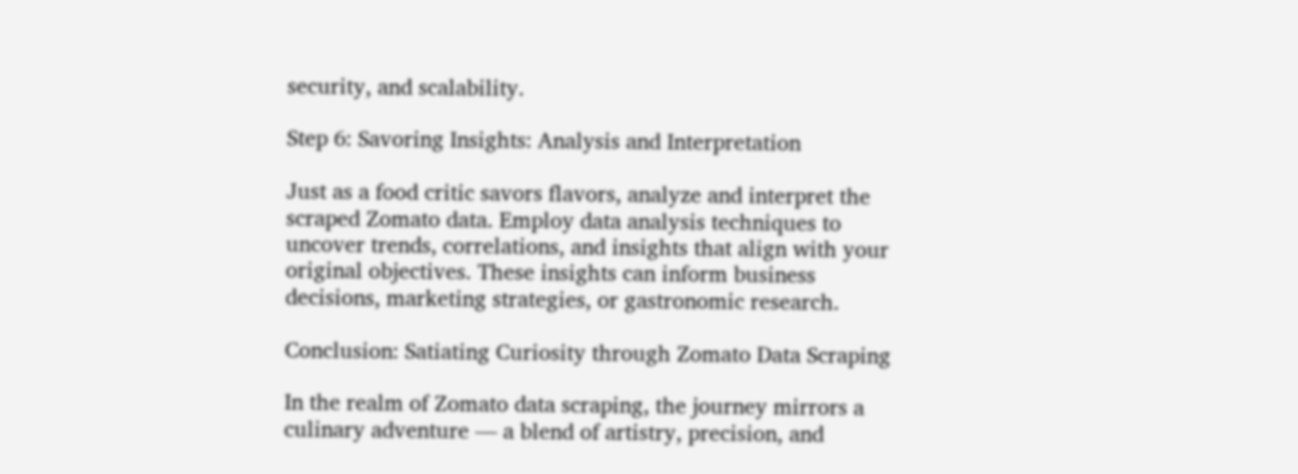security, and scalability.

Step 6: Savoring Insights: Analysis and Interpretation

Just as a food critic savors flavors, analyze and interpret the scraped Zomato data. Employ data analysis techniques to uncover trends, correlations, and insights that align with your original objectives. These insights can inform business decisions, marketing strategies, or gastronomic research.

Conclusion: Satiating Curiosity through Zomato Data Scraping

In the realm of Zomato data scraping, the journey mirrors a culinary adventure — a blend of artistry, precision, and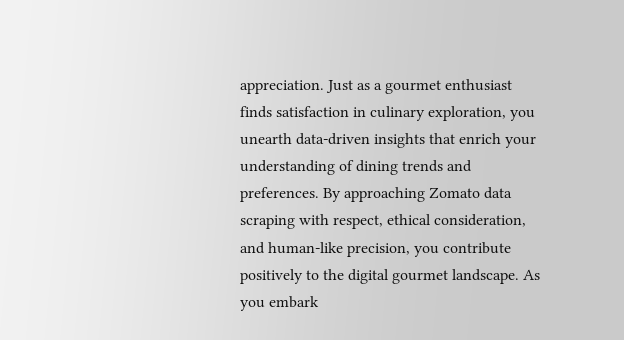appreciation. Just as a gourmet enthusiast finds satisfaction in culinary exploration, you unearth data-driven insights that enrich your understanding of dining trends and preferences. By approaching Zomato data scraping with respect, ethical consideration, and human-like precision, you contribute positively to the digital gourmet landscape. As you embark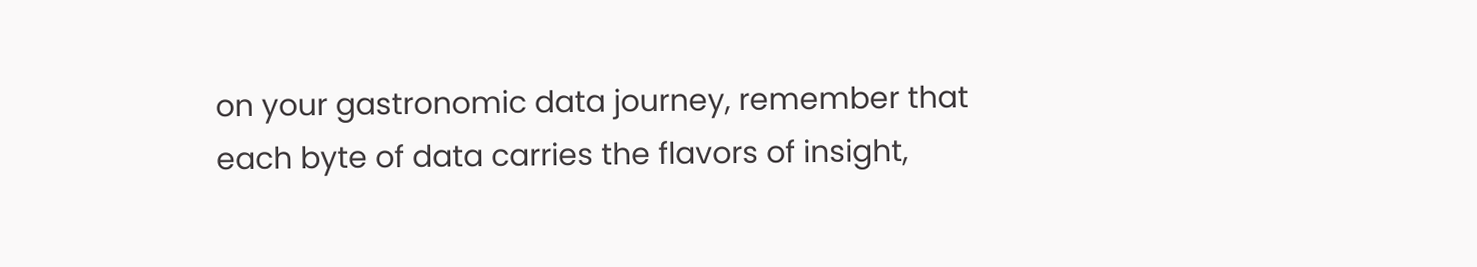on your gastronomic data journey, remember that each byte of data carries the flavors of insight,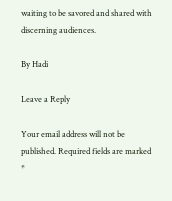waiting to be savored and shared with discerning audiences.

By Hadi

Leave a Reply

Your email address will not be published. Required fields are marked *